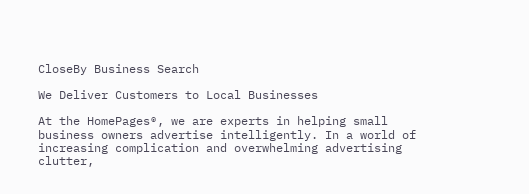CloseBy Business Search

We Deliver Customers to Local Businesses

At the HomePages®, we are experts in helping small business owners advertise intelligently. In a world of increasing complication and overwhelming advertising clutter,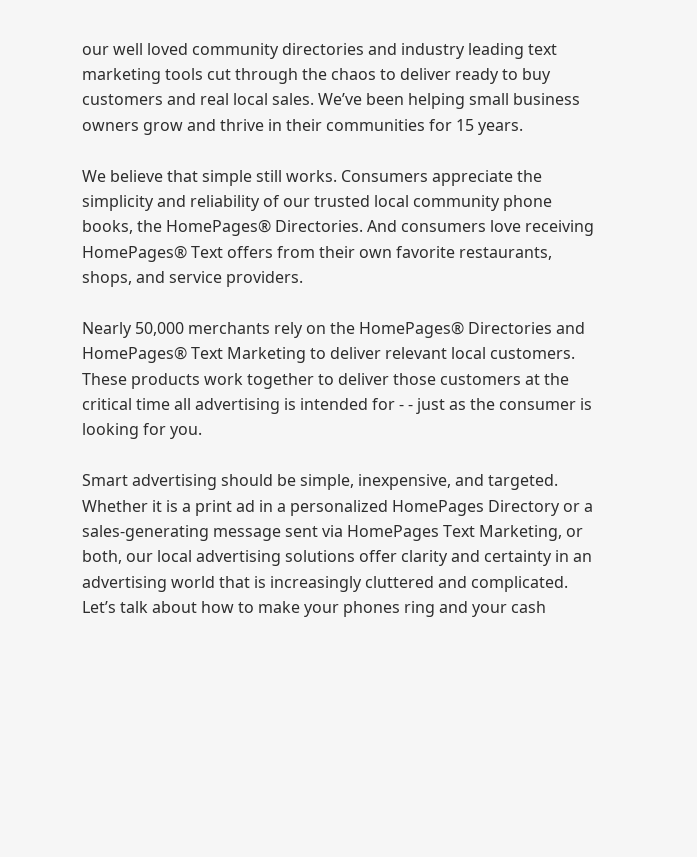our well loved community directories and industry leading text marketing tools cut through the chaos to deliver ready to buy customers and real local sales. We’ve been helping small business owners grow and thrive in their communities for 15 years.

We believe that simple still works. Consumers appreciate the simplicity and reliability of our trusted local community phone books, the HomePages® Directories. And consumers love receiving HomePages® Text offers from their own favorite restaurants, shops, and service providers.

Nearly 50,000 merchants rely on the HomePages® Directories and HomePages® Text Marketing to deliver relevant local customers. These products work together to deliver those customers at the critical time all advertising is intended for - - just as the consumer is looking for you.

Smart advertising should be simple, inexpensive, and targeted. Whether it is a print ad in a personalized HomePages Directory or a sales-generating message sent via HomePages Text Marketing, or both, our local advertising solutions offer clarity and certainty in an advertising world that is increasingly cluttered and complicated. Let’s talk about how to make your phones ring and your cash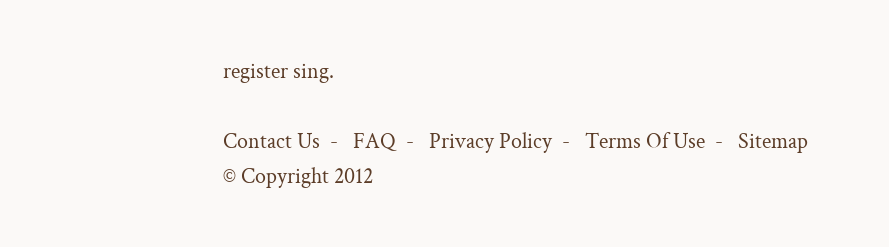register sing.

Contact Us  -   FAQ  -   Privacy Policy  -   Terms Of Use  -   Sitemap
© Copyright 2012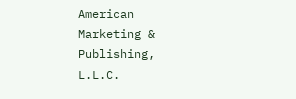American Marketing & Publishing, L.L.C.